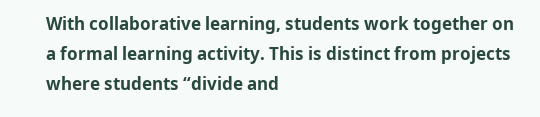With collaborative learning, students work together on a formal learning activity. This is distinct from projects where students “divide and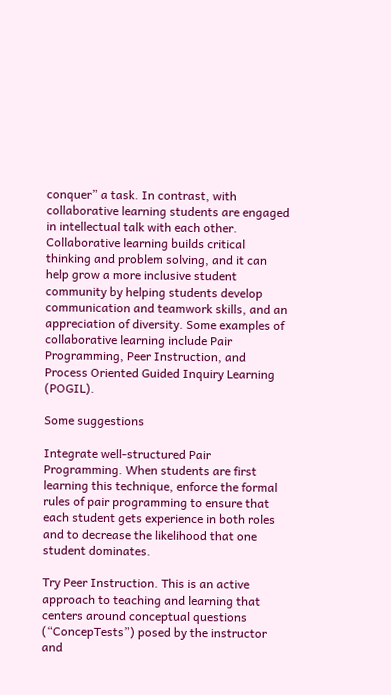conquer” a task. In contrast, with collaborative learning students are engaged in intellectual talk with each other. Collaborative learning builds critical thinking and problem solving, and it can help grow a more inclusive student community by helping students develop communication and teamwork skills, and an appreciation of diversity. Some examples of collaborative learning include Pair Programming, Peer Instruction, and Process Oriented Guided Inquiry Learning (POGIL).

Some suggestions

Integrate well-structured Pair Programming. When students are first learning this technique, enforce the formal rules of pair programming to ensure that each student gets experience in both roles and to decrease the likelihood that one student dominates.

Try Peer Instruction. This is an active approach to teaching and learning that centers around conceptual questions (“ConcepTests”) posed by the instructor and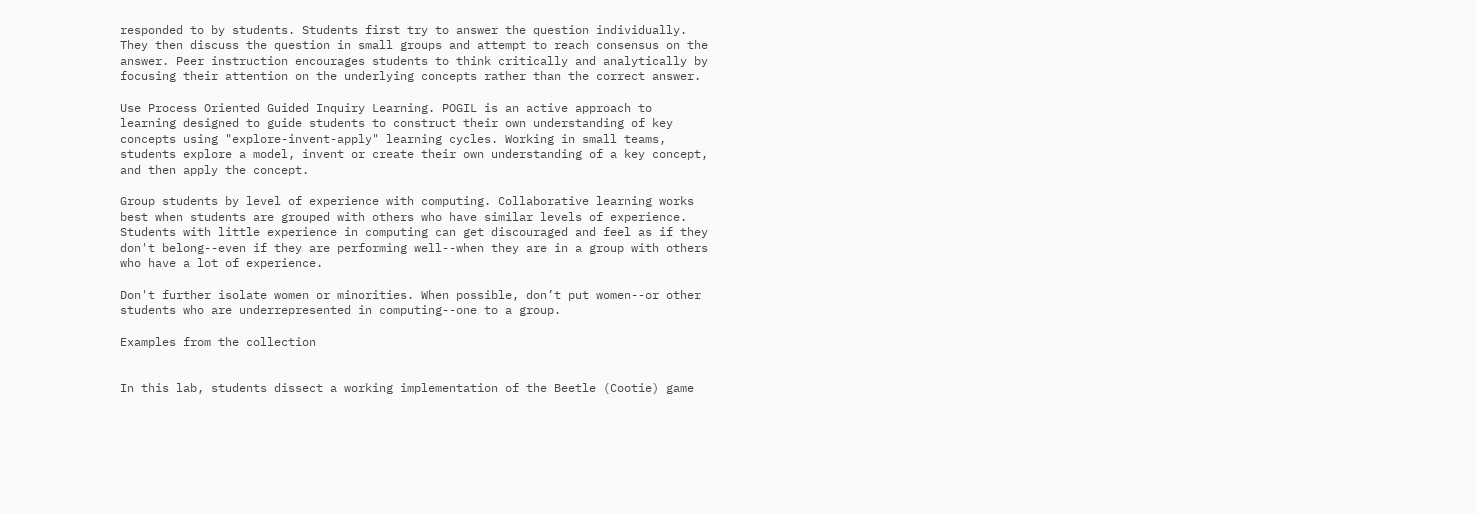responded to by students. Students first try to answer the question individually. They then discuss the question in small groups and attempt to reach consensus on the answer. Peer instruction encourages students to think critically and analytically by focusing their attention on the underlying concepts rather than the correct answer.

Use Process Oriented Guided Inquiry Learning. POGIL is an active approach to learning designed to guide students to construct their own understanding of key concepts using "explore-invent-apply" learning cycles. Working in small teams, students explore a model, invent or create their own understanding of a key concept, and then apply the concept.

Group students by level of experience with computing. Collaborative learning works best when students are grouped with others who have similar levels of experience. Students with little experience in computing can get discouraged and feel as if they don't belong--even if they are performing well--when they are in a group with others who have a lot of experience.

Don't further isolate women or minorities. When possible, don’t put women--or other students who are underrepresented in computing--one to a group.

Examples from the collection


In this lab, students dissect a working implementation of the Beetle (Cootie) game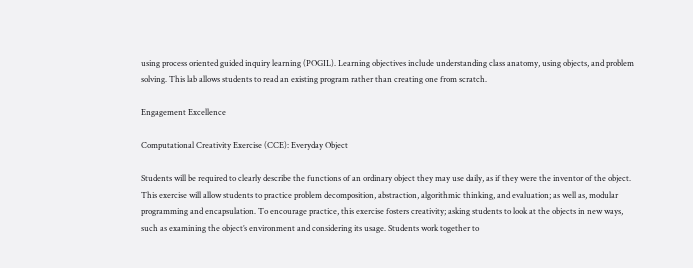using process oriented guided inquiry learning (POGIL). Learning objectives include understanding class anatomy, using objects, and problem solving. This lab allows students to read an existing program rather than creating one from scratch.

Engagement Excellence

Computational Creativity Exercise (CCE): Everyday Object

Students will be required to clearly describe the functions of an ordinary object they may use daily, as if they were the inventor of the object. This exercise will allow students to practice problem decomposition, abstraction, algorithmic thinking, and evaluation; as well as, modular programming and encapsulation. To encourage practice, this exercise fosters creativity; asking students to look at the objects in new ways, such as examining the object’s environment and considering its usage. Students work together to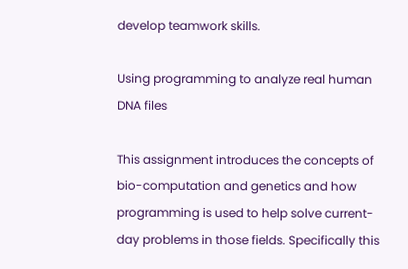develop teamwork skills.

Using programming to analyze real human DNA files

This assignment introduces the concepts of bio-computation and genetics and how programming is used to help solve current-day problems in those fields. Specifically this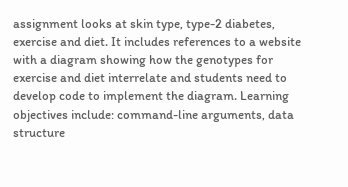assignment looks at skin type, type-2 diabetes, exercise and diet. It includes references to a website with a diagram showing how the genotypes for exercise and diet interrelate and students need to develop code to implement the diagram. Learning objectives include: command-line arguments, data structure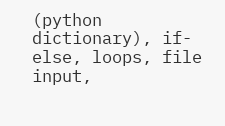(python dictionary), if-else, loops, file input,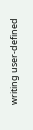writing user-defined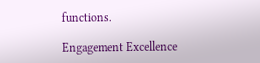functions.

Engagement Excellence